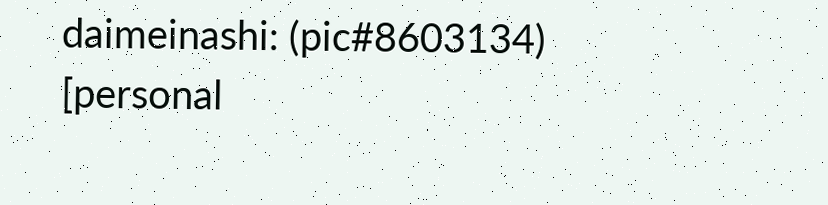daimeinashi: (pic#8603134)
[personal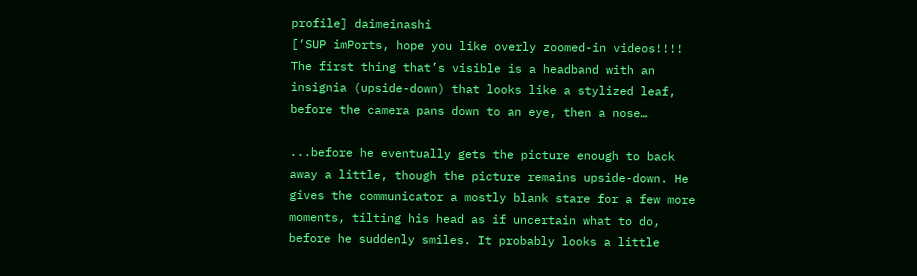profile] daimeinashi
[‘SUP imPorts, hope you like overly zoomed-in videos!!!! The first thing that’s visible is a headband with an insignia (upside-down) that looks like a stylized leaf, before the camera pans down to an eye, then a nose…

...before he eventually gets the picture enough to back away a little, though the picture remains upside-down. He gives the communicator a mostly blank stare for a few more moments, tilting his head as if uncertain what to do, before he suddenly smiles. It probably looks a little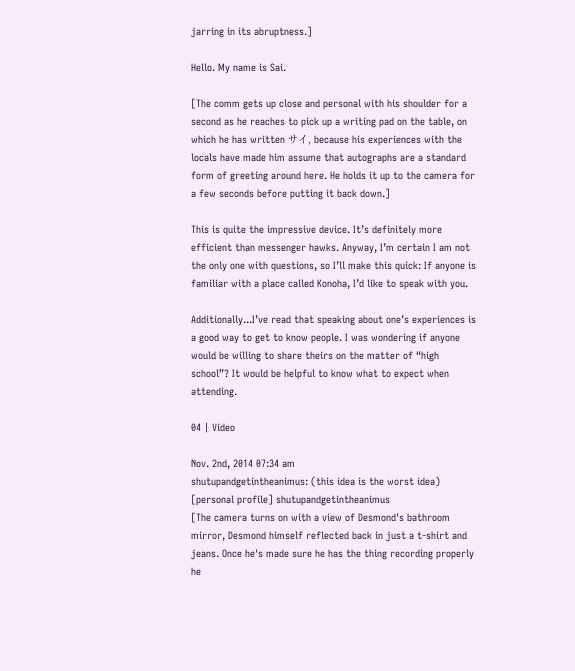jarring in its abruptness.]

Hello. My name is Sai.

[The comm gets up close and personal with his shoulder for a second as he reaches to pick up a writing pad on the table, on which he has written サイ, because his experiences with the locals have made him assume that autographs are a standard form of greeting around here. He holds it up to the camera for a few seconds before putting it back down.]

This is quite the impressive device. It’s definitely more efficient than messenger hawks. Anyway, I’m certain I am not the only one with questions, so I’ll make this quick: If anyone is familiar with a place called Konoha, I’d like to speak with you.

Additionally...I’ve read that speaking about one’s experiences is a good way to get to know people. I was wondering if anyone would be willing to share theirs on the matter of “high school”? It would be helpful to know what to expect when attending.

04 | Video

Nov. 2nd, 2014 07:34 am
shutupandgetintheanimus: (this idea is the worst idea)
[personal profile] shutupandgetintheanimus
[The camera turns on with a view of Desmond's bathroom mirror, Desmond himself reflected back in just a t-shirt and jeans. Once he's made sure he has the thing recording properly he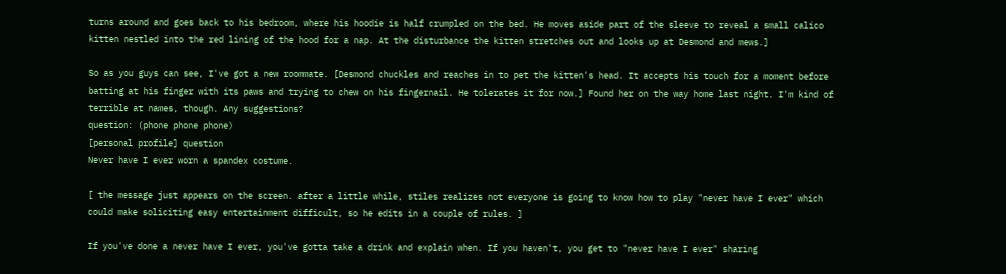turns around and goes back to his bedroom, where his hoodie is half crumpled on the bed. He moves aside part of the sleeve to reveal a small calico kitten nestled into the red lining of the hood for a nap. At the disturbance the kitten stretches out and looks up at Desmond and mews.]

So as you guys can see, I've got a new roommate. [Desmond chuckles and reaches in to pet the kitten's head. It accepts his touch for a moment before batting at his finger with its paws and trying to chew on his fingernail. He tolerates it for now.] Found her on the way home last night. I'm kind of terrible at names, though. Any suggestions?
question: (phone phone phone)
[personal profile] question
Never have I ever worn a spandex costume.

[ the message just appears on the screen. after a little while, stiles realizes not everyone is going to know how to play "never have I ever" which could make soliciting easy entertainment difficult, so he edits in a couple of rules. ]

If you've done a never have I ever, you've gotta take a drink and explain when. If you haven't, you get to "never have I ever" sharing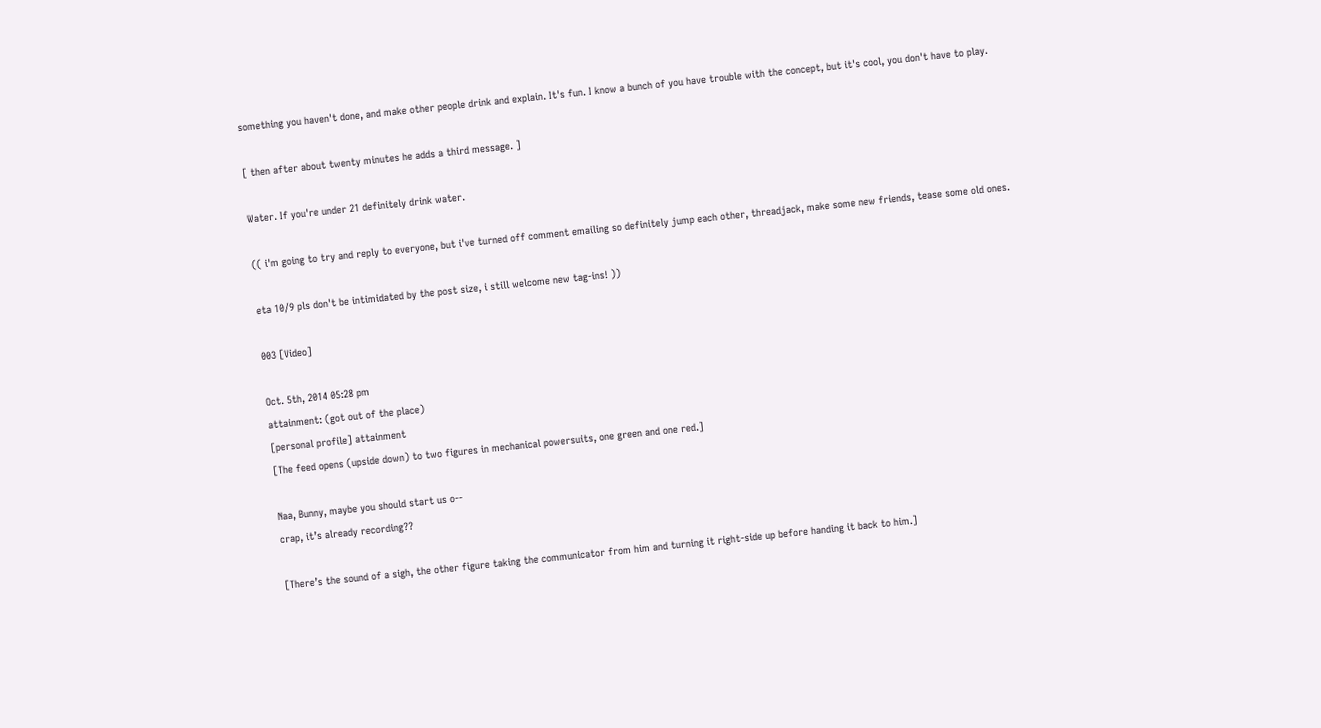something you haven't done, and make other people drink and explain. It's fun. I know a bunch of you have trouble with the concept, but it's cool, you don't have to play.

[ then after about twenty minutes he adds a third message. ]

Water. If you're under 21 definitely drink water.

(( i'm going to try and reply to everyone, but i've turned off comment emailing so definitely jump each other, threadjack, make some new friends, tease some old ones.

eta 10/9 pls don't be intimidated by the post size, i still welcome new tag-ins! ))

003 [Video]

Oct. 5th, 2014 05:28 pm
attainment: (got out of the place)
[personal profile] attainment
[The feed opens (upside down) to two figures in mechanical powersuits, one green and one red.]

Naa, Bunny, maybe you should start us o--
crap, it’s already recording??

[There’s the sound of a sigh, the other figure taking the communicator from him and turning it right-side up before handing it back to him.]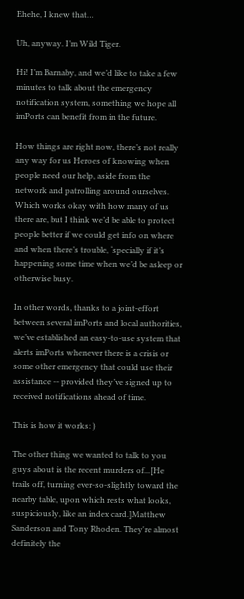Ehehe, I knew that…

Uh, anyway. I’m Wild Tiger.

Hi! I’m Barnaby, and we’d like to take a few minutes to talk about the emergency notification system, something we hope all imPorts can benefit from in the future.

How things are right now, there’s not really any way for us Heroes of knowing when people need our help, aside from the network and patrolling around ourselves. Which works okay with how many of us there are, but I think we’d be able to protect people better if we could get info on where and when there’s trouble, ‘specially if it’s happening some time when we’d be asleep or otherwise busy.

In other words, thanks to a joint-effort between several imPorts and local authorities, we’ve established an easy-to-use system that alerts imPorts whenever there is a crisis or some other emergency that could use their assistance -- provided they’ve signed up to received notifications ahead of time.

This is how it works: )

The other thing we wanted to talk to you guys about is the recent murders of...[He trails off, turning ever-so-slightly toward the nearby table, upon which rests what looks, suspiciously, like an index card.]Matthew Sanderson and Tony Rhoden. They're almost definitely the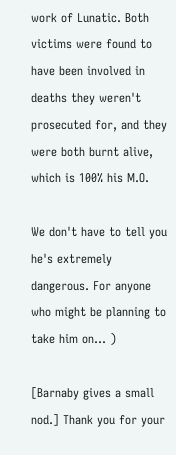work of Lunatic. Both victims were found to have been involved in deaths they weren't prosecuted for, and they were both burnt alive, which is 100% his M.O.

We don't have to tell you he's extremely dangerous. For anyone who might be planning to take him on... )

[Barnaby gives a small nod.] Thank you for your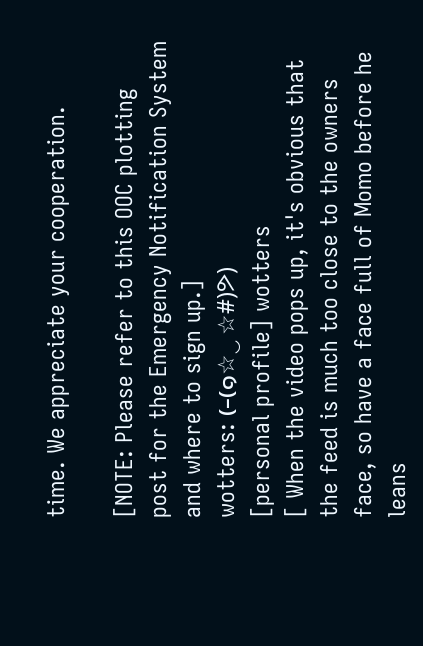time. We appreciate your cooperation.

[NOTE: Please refer to this OOC plotting post for the Emergency Notification System and where to sign up.]
wotters: (-(๑☆‿ ☆#)ᕗ)
[personal profile] wotters
[ When the video pops up, it's obvious that the feed is much too close to the owners face, so have a face full of Momo before he leans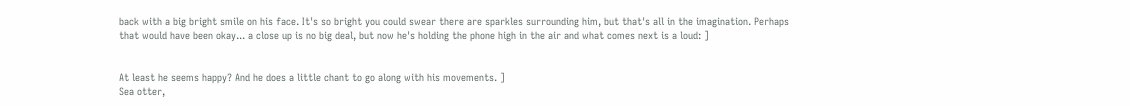back with a big bright smile on his face. It's so bright you could swear there are sparkles surrounding him, but that's all in the imagination. Perhaps that would have been okay... a close up is no big deal, but now he's holding the phone high in the air and what comes next is a loud: ]


At least he seems happy? And he does a little chant to go along with his movements. ]
Sea otter,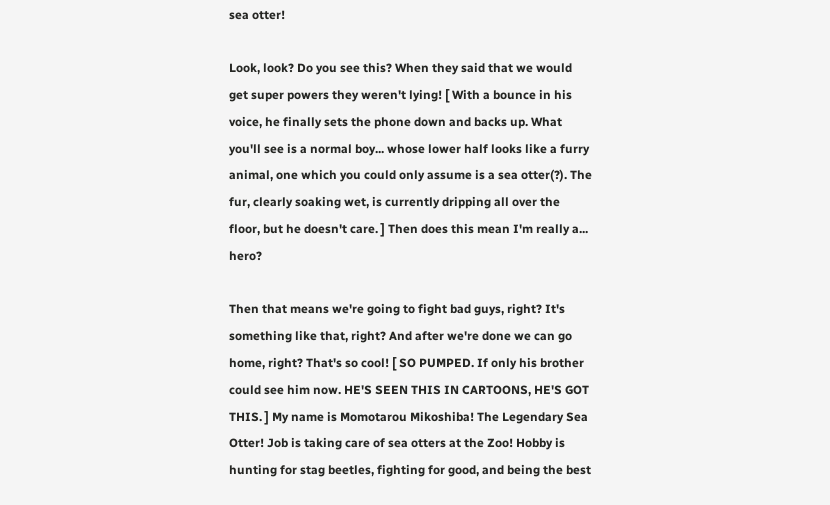sea otter!

Look, look? Do you see this? When they said that we would get super powers they weren't lying! [ With a bounce in his voice, he finally sets the phone down and backs up. What you'll see is a normal boy... whose lower half looks like a furry animal, one which you could only assume is a sea otter(?). The fur, clearly soaking wet, is currently dripping all over the floor, but he doesn't care. ] Then does this mean I'm really a... hero?

Then that means we're going to fight bad guys, right? It's something like that, right? And after we're done we can go home, right? That's so cool! [ SO PUMPED. If only his brother could see him now. HE'S SEEN THIS IN CARTOONS, HE'S GOT THIS. ] My name is Momotarou Mikoshiba! The Legendary Sea Otter! Job is taking care of sea otters at the Zoo! Hobby is hunting for stag beetles, fighting for good, and being the best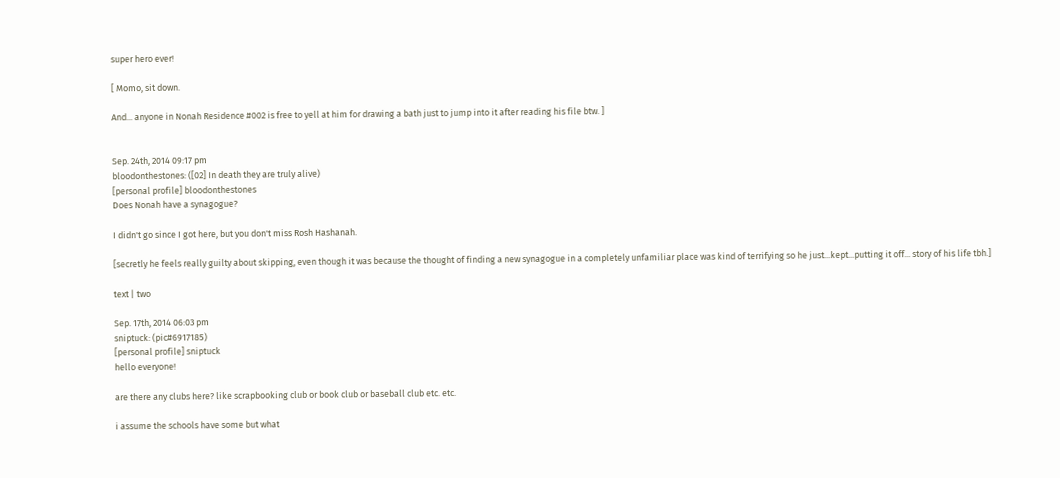super hero ever!

[ Momo, sit down.

And... anyone in Nonah Residence #002 is free to yell at him for drawing a bath just to jump into it after reading his file btw. ]


Sep. 24th, 2014 09:17 pm
bloodonthestones: ([02] In death they are truly alive)
[personal profile] bloodonthestones
Does Nonah have a synagogue?

I didn't go since I got here, but you don't miss Rosh Hashanah.

[secretly he feels really guilty about skipping, even though it was because the thought of finding a new synagogue in a completely unfamiliar place was kind of terrifying so he just...kept...putting it off... story of his life tbh.]

text | two

Sep. 17th, 2014 06:03 pm
sniptuck: (pic#6917185)
[personal profile] sniptuck
hello everyone!

are there any clubs here? like scrapbooking club or book club or baseball club etc. etc.

i assume the schools have some but what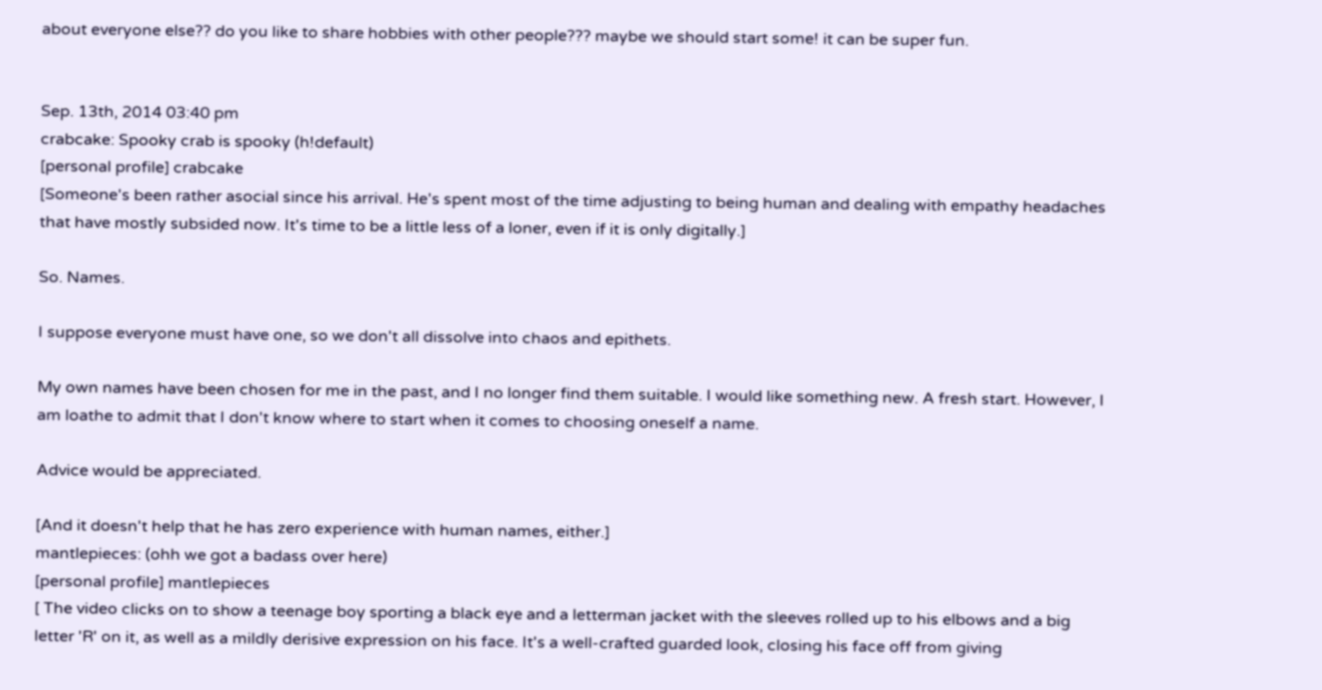about everyone else?? do you like to share hobbies with other people??? maybe we should start some! it can be super fun.


Sep. 13th, 2014 03:40 pm
crabcake: Spooky crab is spooky (h!default)
[personal profile] crabcake
[Someone's been rather asocial since his arrival. He's spent most of the time adjusting to being human and dealing with empathy headaches that have mostly subsided now. It's time to be a little less of a loner, even if it is only digitally.]

So. Names.

I suppose everyone must have one, so we don't all dissolve into chaos and epithets.

My own names have been chosen for me in the past, and I no longer find them suitable. I would like something new. A fresh start. However, I am loathe to admit that I don't know where to start when it comes to choosing oneself a name.

Advice would be appreciated.

[And it doesn't help that he has zero experience with human names, either.]
mantlepieces: (ohh we got a badass over here)
[personal profile] mantlepieces
[ The video clicks on to show a teenage boy sporting a black eye and a letterman jacket with the sleeves rolled up to his elbows and a big letter 'R' on it, as well as a mildly derisive expression on his face. It's a well-crafted guarded look, closing his face off from giving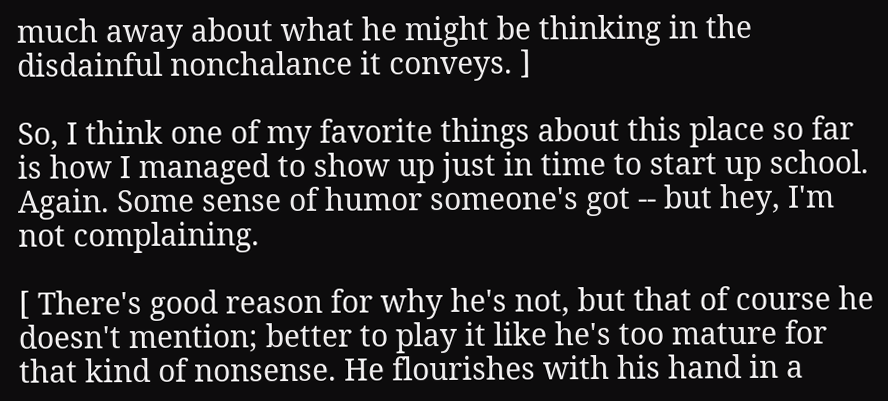much away about what he might be thinking in the disdainful nonchalance it conveys. ]

So, I think one of my favorite things about this place so far is how I managed to show up just in time to start up school. Again. Some sense of humor someone's got -- but hey, I'm not complaining.

[ There's good reason for why he's not, but that of course he doesn't mention; better to play it like he's too mature for that kind of nonsense. He flourishes with his hand in a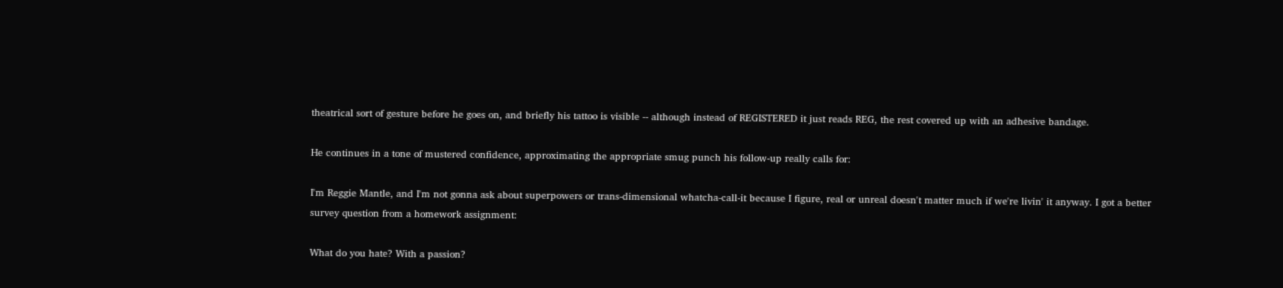theatrical sort of gesture before he goes on, and briefly his tattoo is visible -- although instead of REGISTERED it just reads REG, the rest covered up with an adhesive bandage.

He continues in a tone of mustered confidence, approximating the appropriate smug punch his follow-up really calls for:

I'm Reggie Mantle, and I'm not gonna ask about superpowers or trans-dimensional whatcha-call-it because I figure, real or unreal doesn't matter much if we're livin' it anyway. I got a better survey question from a homework assignment:

What do you hate? With a passion?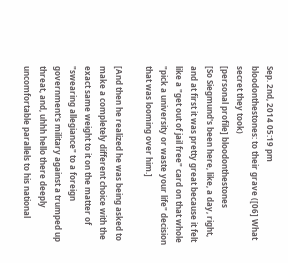Sep. 2nd, 2014 05:19 pm
bloodonthestones: to their grave ([06] What secret they took)
[personal profile] bloodonthestones
[So Siegmund's been here, like, a day, right, and at first it was pretty great because it felt like a "get out of jail free" card on that whole "pick a university or waste your life" decision that was looming over him.]

[And then he realized he was being asked to make a completely different choice with the exact same weight to it on the matter of "swearing allegiance" to a foreign government's military against a trumped up threat, and, uhhh hello there deeply uncomfortable parallels to his national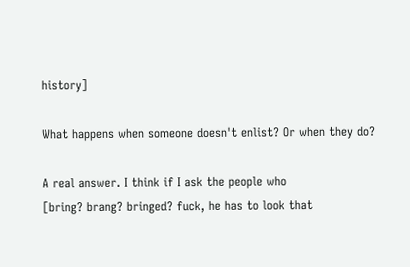history]

What happens when someone doesn't enlist? Or when they do?

A real answer. I think if I ask the people who
[bring? brang? bringed? fuck, he has to look that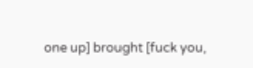one up] brought [fuck you,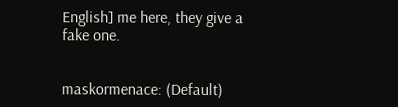English] me here, they give a fake one.


maskormenace: (Default)